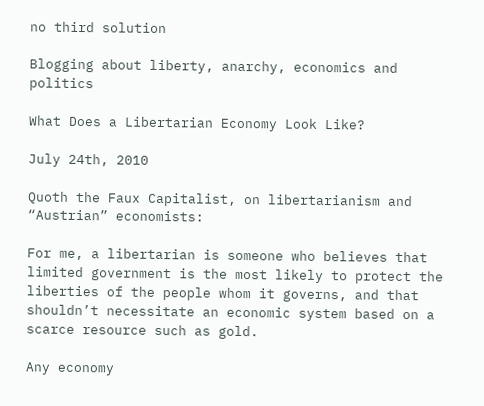no third solution

Blogging about liberty, anarchy, economics and politics

What Does a Libertarian Economy Look Like?

July 24th, 2010

Quoth the Faux Capitalist, on libertarianism and “Austrian” economists:

For me, a libertarian is someone who believes that limited government is the most likely to protect the liberties of the people whom it governs, and that shouldn’t necessitate an economic system based on a scarce resource such as gold.

Any economy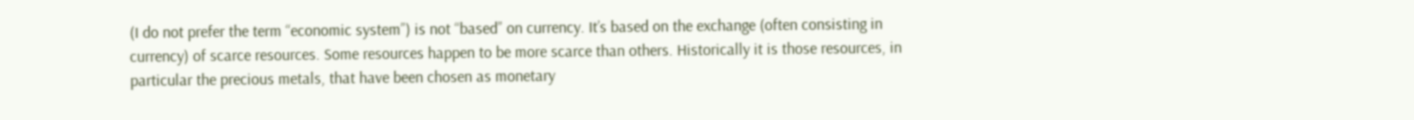(I do not prefer the term “economic system”) is not “based” on currency. It’s based on the exchange (often consisting in currency) of scarce resources. Some resources happen to be more scarce than others. Historically it is those resources, in particular the precious metals, that have been chosen as monetary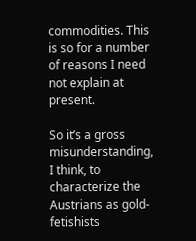commodities. This is so for a number of reasons I need not explain at present.

So it’s a gross misunderstanding, I think, to characterize the Austrians as gold-fetishists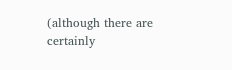(although there are certainly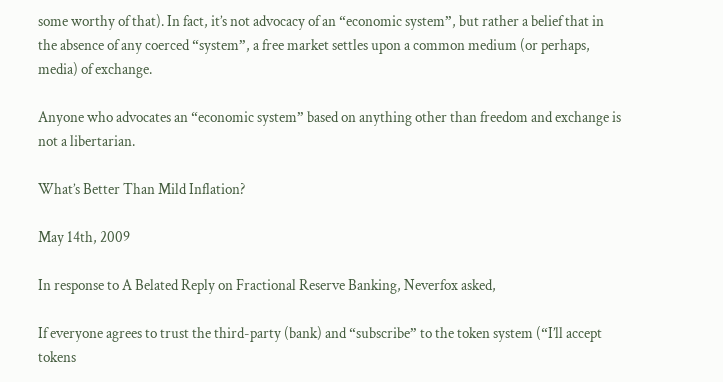some worthy of that). In fact, it’s not advocacy of an “economic system”, but rather a belief that in the absence of any coerced “system”, a free market settles upon a common medium (or perhaps, media) of exchange.

Anyone who advocates an “economic system” based on anything other than freedom and exchange is not a libertarian.

What’s Better Than Mild Inflation?

May 14th, 2009

In response to A Belated Reply on Fractional Reserve Banking, Neverfox asked,

If everyone agrees to trust the third-party (bank) and “subscribe” to the token system (“I’ll accept tokens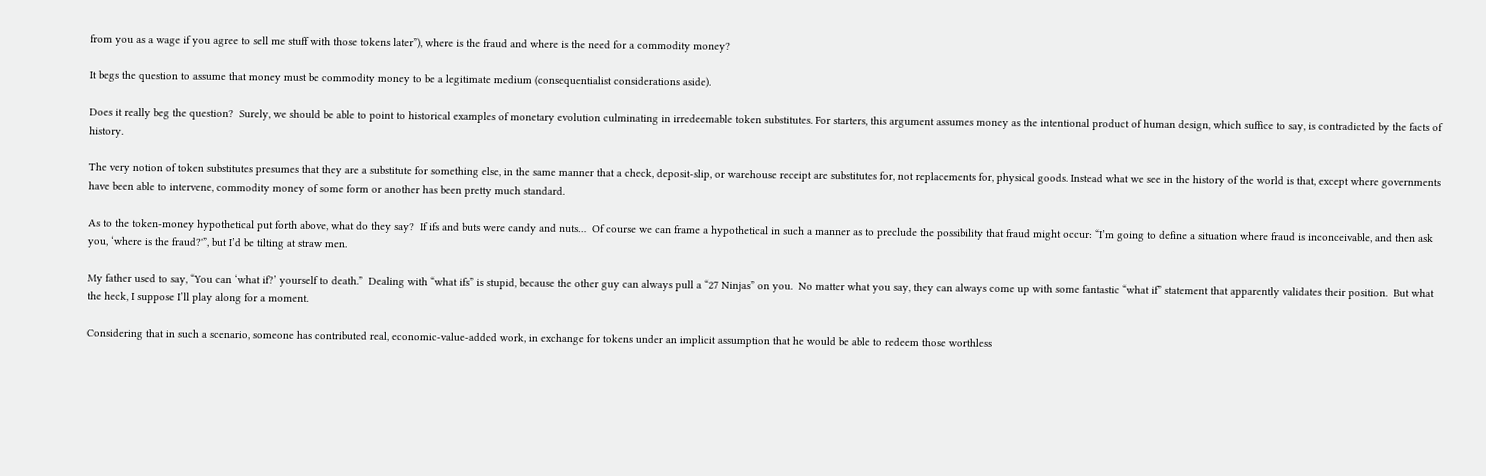from you as a wage if you agree to sell me stuff with those tokens later”), where is the fraud and where is the need for a commodity money?

It begs the question to assume that money must be commodity money to be a legitimate medium (consequentialist considerations aside).

Does it really beg the question?  Surely, we should be able to point to historical examples of monetary evolution culminating in irredeemable token substitutes. For starters, this argument assumes money as the intentional product of human design, which suffice to say, is contradicted by the facts of history.

The very notion of token substitutes presumes that they are a substitute for something else, in the same manner that a check, deposit-slip, or warehouse receipt are substitutes for, not replacements for, physical goods. Instead what we see in the history of the world is that, except where governments have been able to intervene, commodity money of some form or another has been pretty much standard.

As to the token-money hypothetical put forth above, what do they say?  If ifs and buts were candy and nuts…  Of course we can frame a hypothetical in such a manner as to preclude the possibility that fraud might occur: “I’m going to define a situation where fraud is inconceivable, and then ask you, ‘where is the fraud?'”, but I’d be tilting at straw men.

My father used to say, “You can ‘what if?’ yourself to death.”  Dealing with “what ifs” is stupid, because the other guy can always pull a “27 Ninjas” on you.  No matter what you say, they can always come up with some fantastic “what if” statement that apparently validates their position.  But what the heck, I suppose I’ll play along for a moment.

Considering that in such a scenario, someone has contributed real, economic-value-added work, in exchange for tokens under an implicit assumption that he would be able to redeem those worthless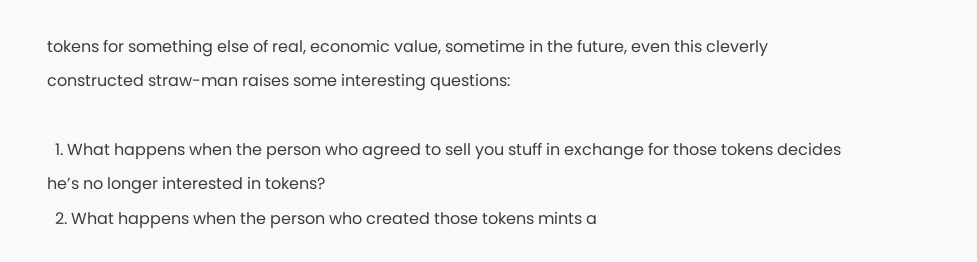tokens for something else of real, economic value, sometime in the future, even this cleverly constructed straw-man raises some interesting questions:

  1. What happens when the person who agreed to sell you stuff in exchange for those tokens decides he’s no longer interested in tokens?
  2. What happens when the person who created those tokens mints a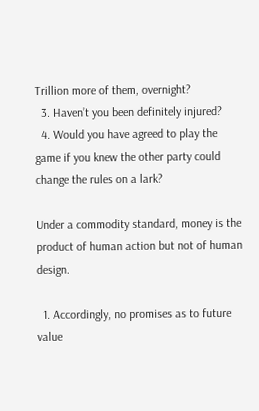Trillion more of them, overnight?
  3. Haven’t you been definitely injured?
  4. Would you have agreed to play the game if you knew the other party could change the rules on a lark?

Under a commodity standard, money is the product of human action but not of human design.

  1. Accordingly, no promises as to future value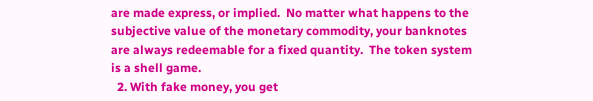are made express, or implied.  No matter what happens to the subjective value of the monetary commodity, your banknotes are always redeemable for a fixed quantity.  The token system is a shell game.
  2. With fake money, you get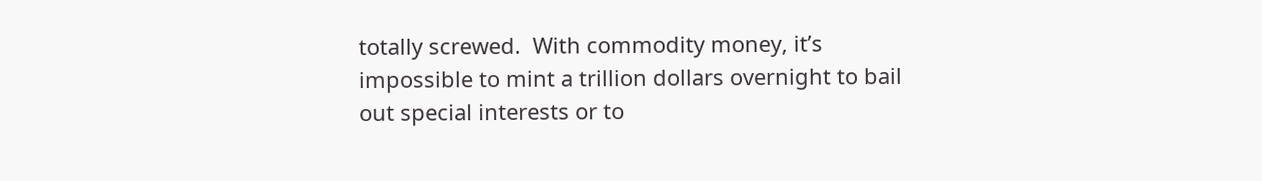totally screwed.  With commodity money, it’s impossible to mint a trillion dollars overnight to bail out special interests or to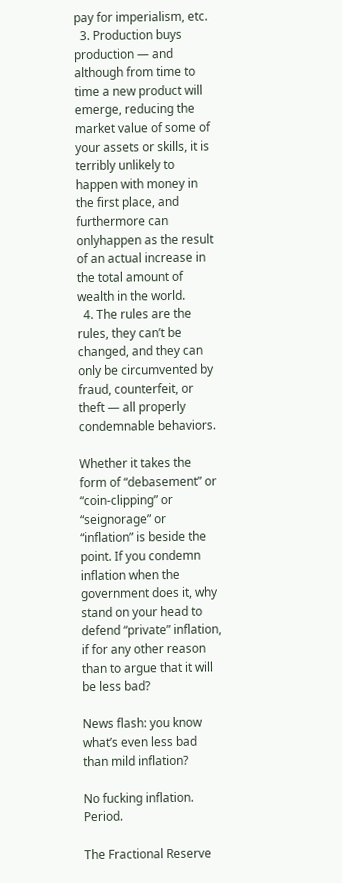pay for imperialism, etc.
  3. Production buys production — and although from time to time a new product will emerge, reducing the market value of some of your assets or skills, it is terribly unlikely to happen with money in the first place, and furthermore can onlyhappen as the result of an actual increase in the total amount of wealth in the world.
  4. The rules are the rules, they can’t be changed, and they can only be circumvented by fraud, counterfeit, or theft — all properly condemnable behaviors.

Whether it takes the form of “debasement” or “coin-clipping” or “seignorage” or “inflation” is beside the point. If you condemn inflation when the government does it, why stand on your head to defend “private” inflation, if for any other reason than to argue that it will be less bad?

News flash: you know what’s even less bad than mild inflation?

No fucking inflation. Period.

The Fractional Reserve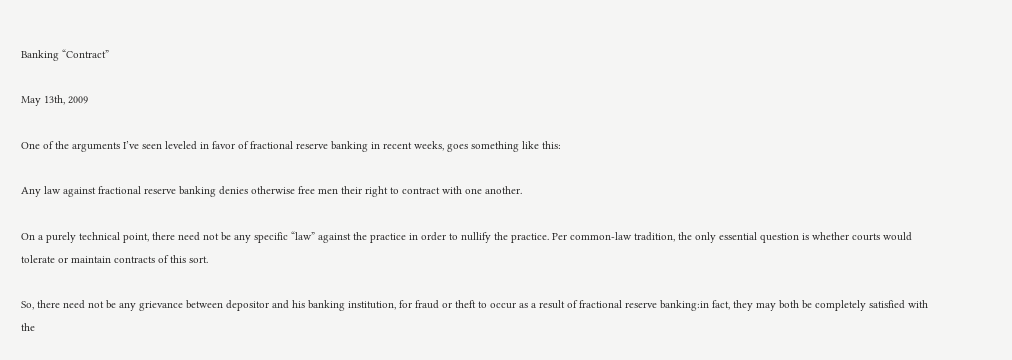Banking “Contract”

May 13th, 2009

One of the arguments I’ve seen leveled in favor of fractional reserve banking in recent weeks, goes something like this:

Any law against fractional reserve banking denies otherwise free men their right to contract with one another.

On a purely technical point, there need not be any specific “law” against the practice in order to nullify the practice. Per common-law tradition, the only essential question is whether courts would tolerate or maintain contracts of this sort.

So, there need not be any grievance between depositor and his banking institution, for fraud or theft to occur as a result of fractional reserve banking:in fact, they may both be completely satisfied with the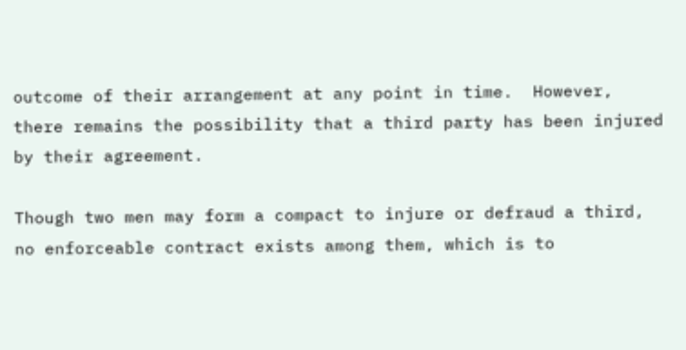outcome of their arrangement at any point in time.  However, there remains the possibility that a third party has been injured by their agreement.

Though two men may form a compact to injure or defraud a third, no enforceable contract exists among them, which is to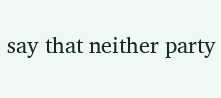say that neither party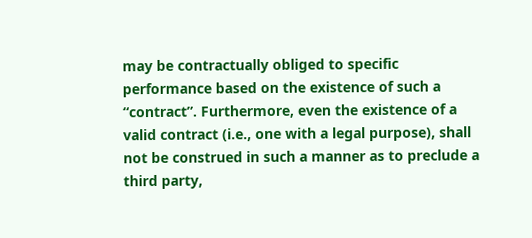may be contractually obliged to specific performance based on the existence of such a “contract”. Furthermore, even the existence of a valid contract (i.e., one with a legal purpose), shall not be construed in such a manner as to preclude a third party,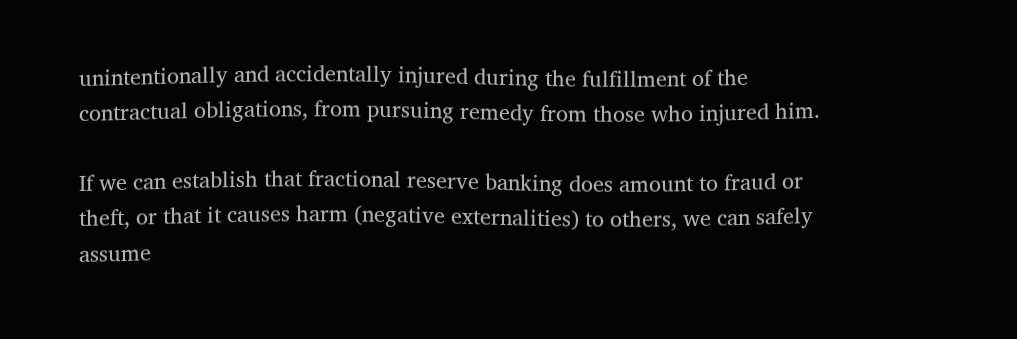unintentionally and accidentally injured during the fulfillment of the contractual obligations, from pursuing remedy from those who injured him.

If we can establish that fractional reserve banking does amount to fraud or theft, or that it causes harm (negative externalities) to others, we can safely assume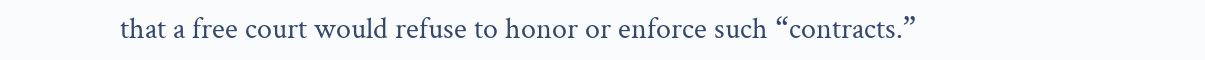that a free court would refuse to honor or enforce such “contracts.”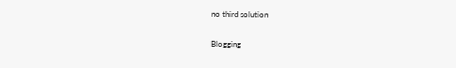no third solution

Blogging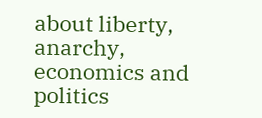about liberty, anarchy, economics and politics